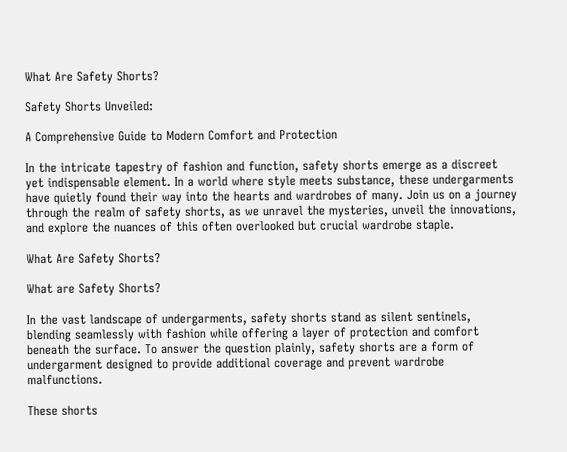What Are Safety Shorts?

Safety Shorts Unveiled:

A Comprehensive Guide to Modern Comfort and Protection

In the intricate tapestry of fashion and function, safety shorts emerge as a discreet yet indispensable element. In a world where style meets substance, these undergarments have quietly found their way into the hearts and wardrobes of many. Join us on a journey through the realm of safety shorts, as we unravel the mysteries, unveil the innovations, and explore the nuances of this often overlooked but crucial wardrobe staple.

What Are Safety Shorts?

What are Safety Shorts?

In the vast landscape of undergarments, safety shorts stand as silent sentinels, blending seamlessly with fashion while offering a layer of protection and comfort beneath the surface. To answer the question plainly, safety shorts are a form of undergarment designed to provide additional coverage and prevent wardrobe malfunctions.

These shorts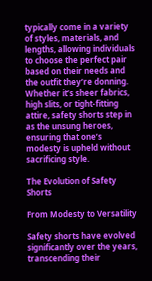typically come in a variety of styles, materials, and lengths, allowing individuals to choose the perfect pair based on their needs and the outfit they’re donning. Whether it’s sheer fabrics, high slits, or tight-fitting attire, safety shorts step in as the unsung heroes, ensuring that one’s modesty is upheld without sacrificing style.

The Evolution of Safety Shorts

From Modesty to Versatility

Safety shorts have evolved significantly over the years, transcending their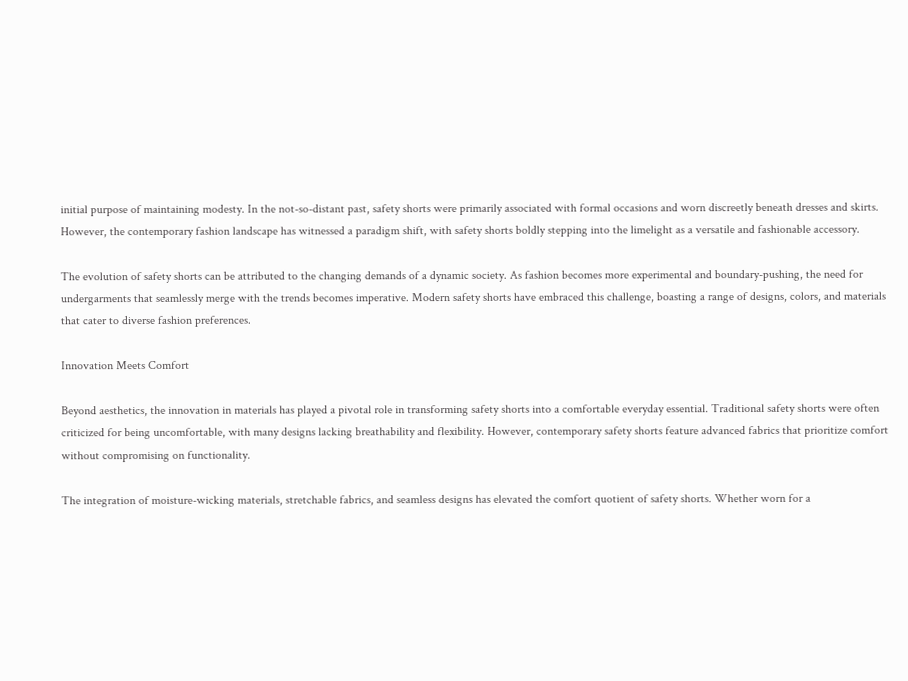initial purpose of maintaining modesty. In the not-so-distant past, safety shorts were primarily associated with formal occasions and worn discreetly beneath dresses and skirts. However, the contemporary fashion landscape has witnessed a paradigm shift, with safety shorts boldly stepping into the limelight as a versatile and fashionable accessory.

The evolution of safety shorts can be attributed to the changing demands of a dynamic society. As fashion becomes more experimental and boundary-pushing, the need for undergarments that seamlessly merge with the trends becomes imperative. Modern safety shorts have embraced this challenge, boasting a range of designs, colors, and materials that cater to diverse fashion preferences.

Innovation Meets Comfort

Beyond aesthetics, the innovation in materials has played a pivotal role in transforming safety shorts into a comfortable everyday essential. Traditional safety shorts were often criticized for being uncomfortable, with many designs lacking breathability and flexibility. However, contemporary safety shorts feature advanced fabrics that prioritize comfort without compromising on functionality.

The integration of moisture-wicking materials, stretchable fabrics, and seamless designs has elevated the comfort quotient of safety shorts. Whether worn for a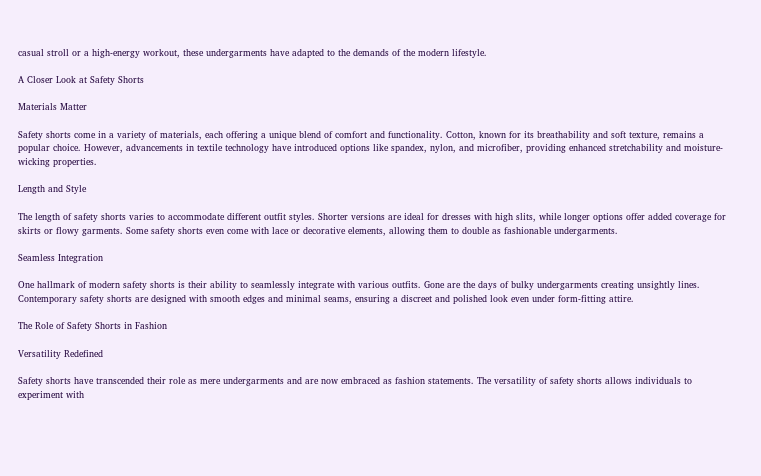casual stroll or a high-energy workout, these undergarments have adapted to the demands of the modern lifestyle.

A Closer Look at Safety Shorts

Materials Matter

Safety shorts come in a variety of materials, each offering a unique blend of comfort and functionality. Cotton, known for its breathability and soft texture, remains a popular choice. However, advancements in textile technology have introduced options like spandex, nylon, and microfiber, providing enhanced stretchability and moisture-wicking properties.

Length and Style

The length of safety shorts varies to accommodate different outfit styles. Shorter versions are ideal for dresses with high slits, while longer options offer added coverage for skirts or flowy garments. Some safety shorts even come with lace or decorative elements, allowing them to double as fashionable undergarments.

Seamless Integration

One hallmark of modern safety shorts is their ability to seamlessly integrate with various outfits. Gone are the days of bulky undergarments creating unsightly lines. Contemporary safety shorts are designed with smooth edges and minimal seams, ensuring a discreet and polished look even under form-fitting attire.

The Role of Safety Shorts in Fashion

Versatility Redefined

Safety shorts have transcended their role as mere undergarments and are now embraced as fashion statements. The versatility of safety shorts allows individuals to experiment with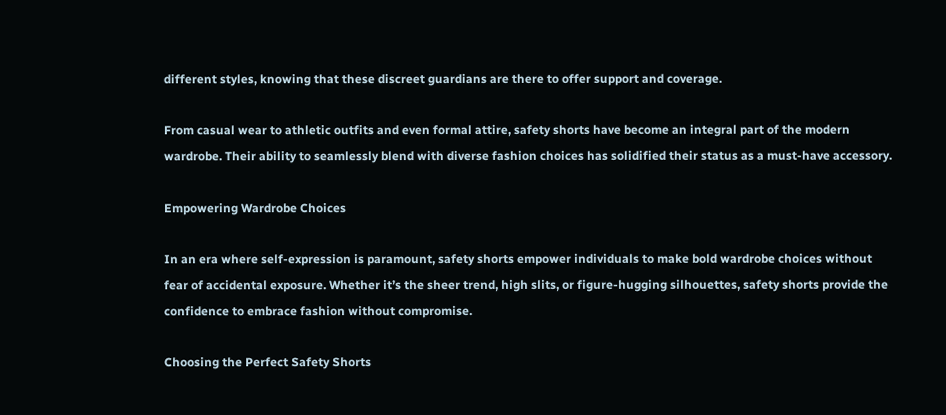different styles, knowing that these discreet guardians are there to offer support and coverage.

From casual wear to athletic outfits and even formal attire, safety shorts have become an integral part of the modern wardrobe. Their ability to seamlessly blend with diverse fashion choices has solidified their status as a must-have accessory.

Empowering Wardrobe Choices

In an era where self-expression is paramount, safety shorts empower individuals to make bold wardrobe choices without fear of accidental exposure. Whether it’s the sheer trend, high slits, or figure-hugging silhouettes, safety shorts provide the confidence to embrace fashion without compromise.

Choosing the Perfect Safety Shorts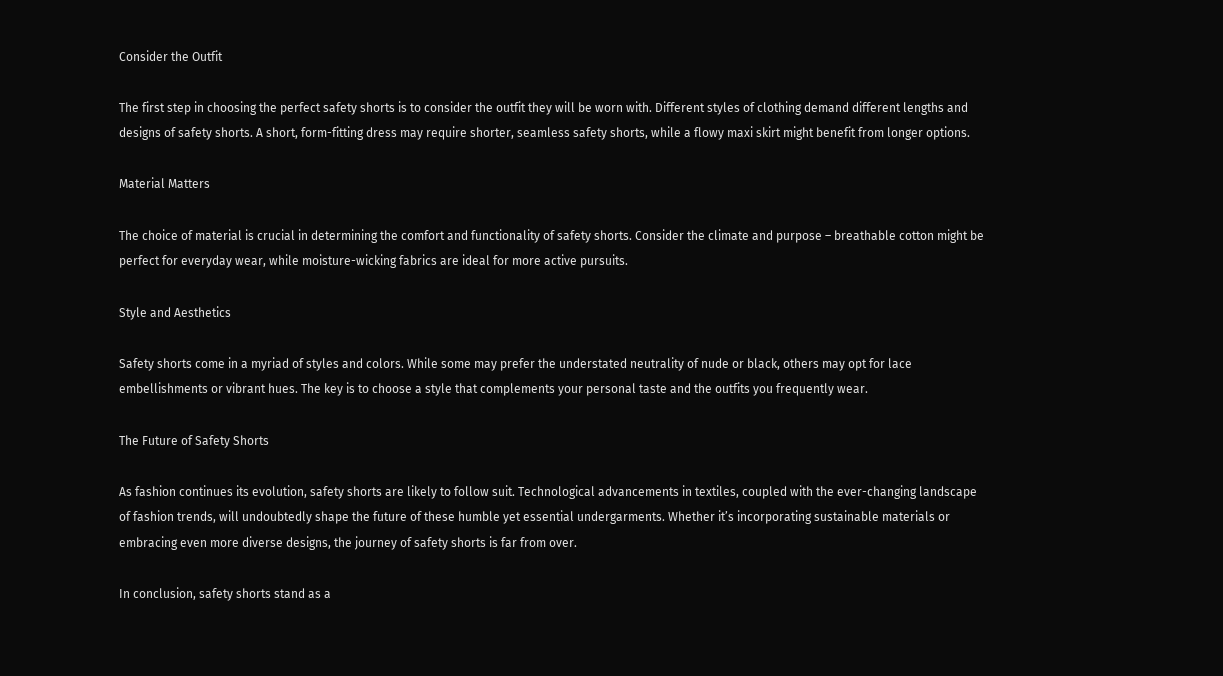Consider the Outfit

The first step in choosing the perfect safety shorts is to consider the outfit they will be worn with. Different styles of clothing demand different lengths and designs of safety shorts. A short, form-fitting dress may require shorter, seamless safety shorts, while a flowy maxi skirt might benefit from longer options.

Material Matters

The choice of material is crucial in determining the comfort and functionality of safety shorts. Consider the climate and purpose – breathable cotton might be perfect for everyday wear, while moisture-wicking fabrics are ideal for more active pursuits.

Style and Aesthetics

Safety shorts come in a myriad of styles and colors. While some may prefer the understated neutrality of nude or black, others may opt for lace embellishments or vibrant hues. The key is to choose a style that complements your personal taste and the outfits you frequently wear.

The Future of Safety Shorts

As fashion continues its evolution, safety shorts are likely to follow suit. Technological advancements in textiles, coupled with the ever-changing landscape of fashion trends, will undoubtedly shape the future of these humble yet essential undergarments. Whether it’s incorporating sustainable materials or embracing even more diverse designs, the journey of safety shorts is far from over.

In conclusion, safety shorts stand as a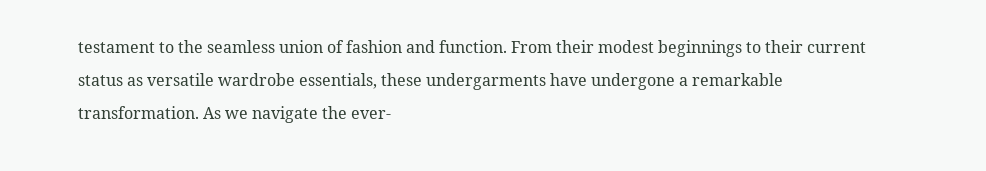testament to the seamless union of fashion and function. From their modest beginnings to their current status as versatile wardrobe essentials, these undergarments have undergone a remarkable transformation. As we navigate the ever-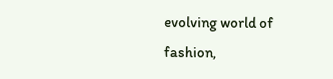evolving world of fashion,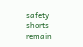safety shorts remain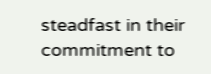steadfast in their commitment to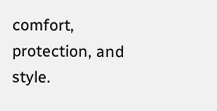comfort, protection, and style.